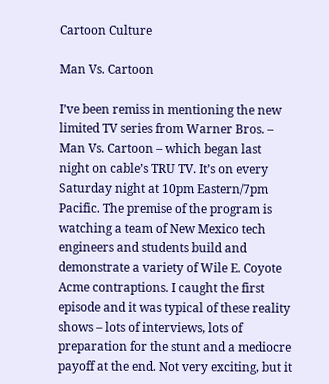Cartoon Culture

Man Vs. Cartoon

I’ve been remiss in mentioning the new limited TV series from Warner Bros. – Man Vs. Cartoon – which began last night on cable’s TRU TV. It’s on every Saturday night at 10pm Eastern/7pm Pacific. The premise of the program is watching a team of New Mexico tech engineers and students build and demonstrate a variety of Wile E. Coyote Acme contraptions. I caught the first episode and it was typical of these reality shows – lots of interviews, lots of preparation for the stunt and a mediocre payoff at the end. Not very exciting, but it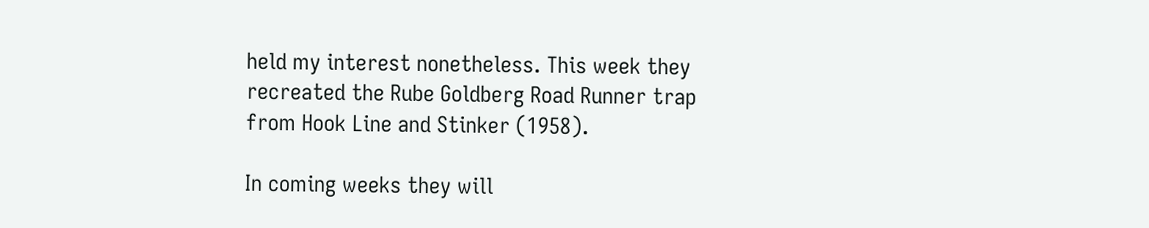held my interest nonetheless. This week they recreated the Rube Goldberg Road Runner trap from Hook Line and Stinker (1958).

In coming weeks they will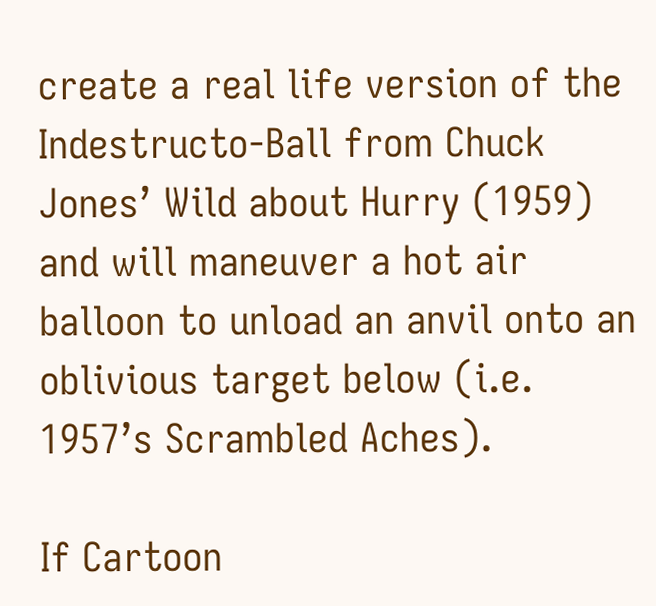create a real life version of the Indestructo-Ball from Chuck Jones’ Wild about Hurry (1959) and will maneuver a hot air balloon to unload an anvil onto an oblivious target below (i.e. 1957’s Scrambled Aches).

If Cartoon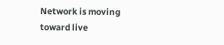Network is moving toward live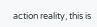action reality, this is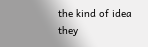the kind of idea they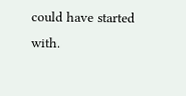could have started with.